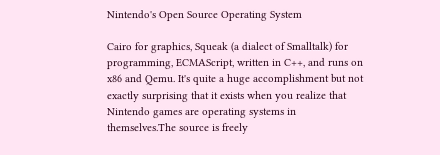Nintendo's Open Source Operating System

Cairo for graphics, Squeak (a dialect of Smalltalk) for programming, ECMAScript, written in C++, and runs on x86 and Qemu. It's quite a huge accomplishment but not exactly surprising that it exists when you realize that Nintendo games are operating systems in themselves.The source is freely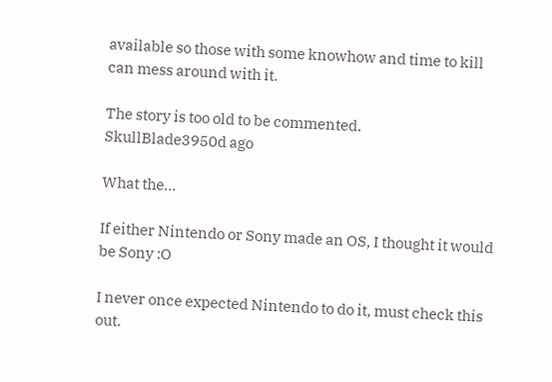available so those with some knowhow and time to kill can mess around with it.

The story is too old to be commented.
SkullBlade3950d ago

What the...

If either Nintendo or Sony made an OS, I thought it would be Sony :O

I never once expected Nintendo to do it, must check this out.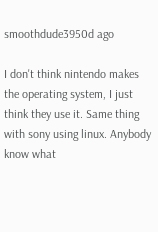smoothdude3950d ago

I don't think nintendo makes the operating system, I just think they use it. Same thing with sony using linux. Anybody know what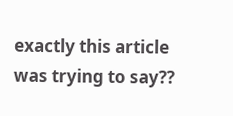exactly this article was trying to say??